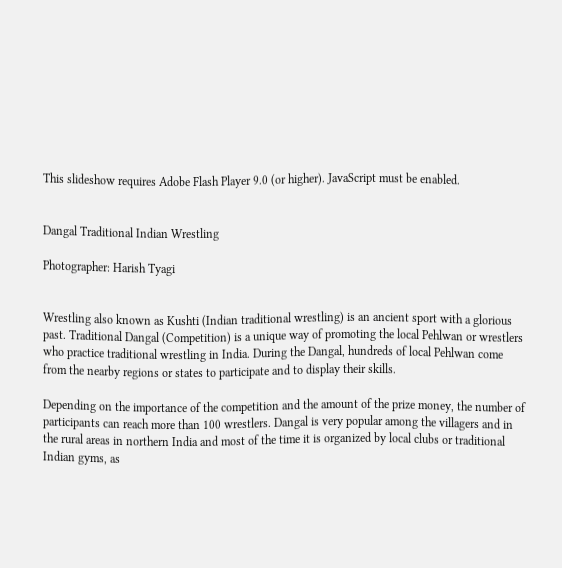This slideshow requires Adobe Flash Player 9.0 (or higher). JavaScript must be enabled.


Dangal Traditional Indian Wrestling

Photographer: Harish Tyagi


Wrestling also known as Kushti (Indian traditional wrestling) is an ancient sport with a glorious past. Traditional Dangal (Competition) is a unique way of promoting the local Pehlwan or wrestlers who practice traditional wrestling in India. During the Dangal, hundreds of local Pehlwan come from the nearby regions or states to participate and to display their skills.

Depending on the importance of the competition and the amount of the prize money, the number of participants can reach more than 100 wrestlers. Dangal is very popular among the villagers and in the rural areas in northern India and most of the time it is organized by local clubs or traditional Indian gyms, as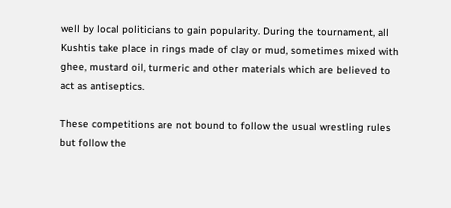well by local politicians to gain popularity. During the tournament, all Kushtis take place in rings made of clay or mud, sometimes mixed with ghee, mustard oil, turmeric and other materials which are believed to act as antiseptics.

These competitions are not bound to follow the usual wrestling rules but follow the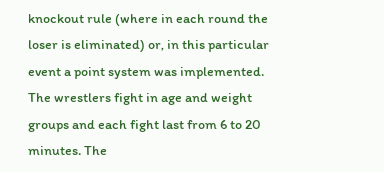knockout rule (where in each round the loser is eliminated) or, in this particular event a point system was implemented. The wrestlers fight in age and weight groups and each fight last from 6 to 20 minutes. The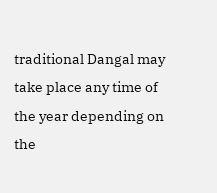traditional Dangal may take place any time of the year depending on the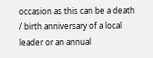occasion as this can be a death / birth anniversary of a local leader or an annual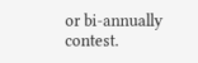or bi-annually contest.